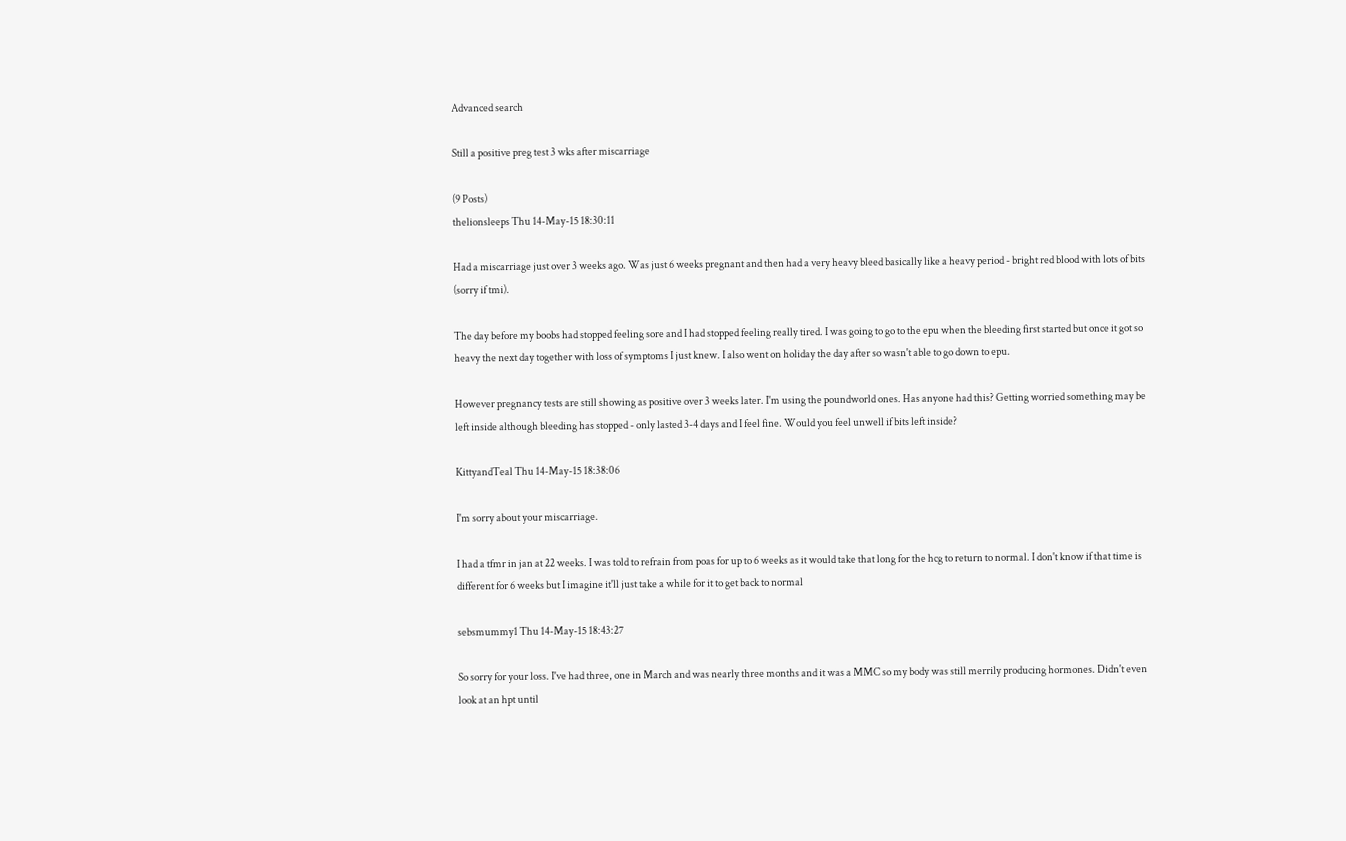Advanced search

Still a positive preg test 3 wks after miscarriage

(9 Posts)
thelionsleeps Thu 14-May-15 18:30:11

Had a miscarriage just over 3 weeks ago. Was just 6 weeks pregnant and then had a very heavy bleed basically like a heavy period - bright red blood with lots of bits (sorry if tmi).

The day before my boobs had stopped feeling sore and I had stopped feeling really tired. I was going to go to the epu when the bleeding first started but once it got so heavy the next day together with loss of symptoms I just knew. I also went on holiday the day after so wasn't able to go down to epu.

However pregnancy tests are still showing as positive over 3 weeks later. I'm using the poundworld ones. Has anyone had this? Getting worried something may be left inside although bleeding has stopped - only lasted 3-4 days and I feel fine. Would you feel unwell if bits left inside?

KittyandTeal Thu 14-May-15 18:38:06

I'm sorry about your miscarriage.

I had a tfmr in jan at 22 weeks. I was told to refrain from poas for up to 6 weeks as it would take that long for the hcg to return to normal. I don't know if that time is different for 6 weeks but I imagine it'll just take a while for it to get back to normal

sebsmummy1 Thu 14-May-15 18:43:27

So sorry for your loss. I've had three, one in March and was nearly three months and it was a MMC so my body was still merrily producing hormones. Didn't even look at an hpt until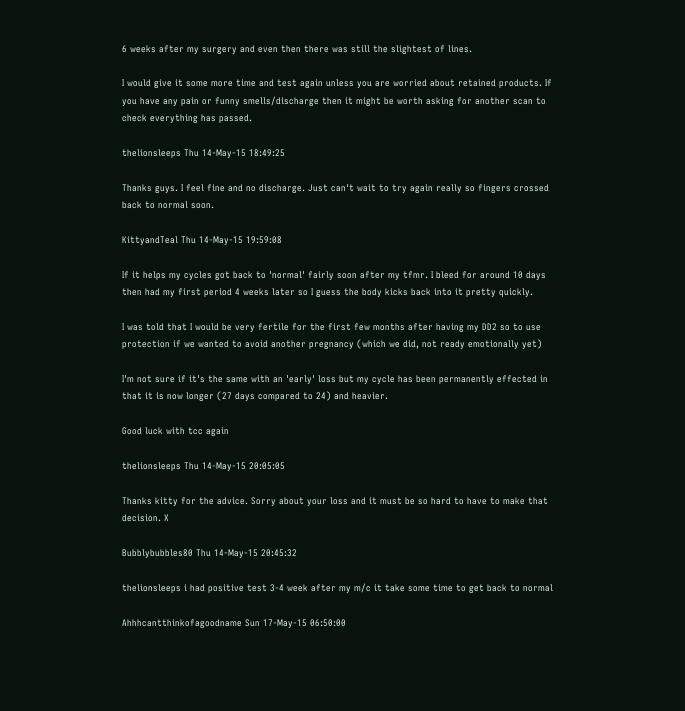6 weeks after my surgery and even then there was still the slightest of lines.

I would give it some more time and test again unless you are worried about retained products. If you have any pain or funny smells/discharge then it might be worth asking for another scan to check everything has passed.

thelionsleeps Thu 14-May-15 18:49:25

Thanks guys. I feel fine and no discharge. Just can't wait to try again really so fingers crossed back to normal soon.

KittyandTeal Thu 14-May-15 19:59:08

If it helps my cycles got back to 'normal' fairly soon after my tfmr. I bleed for around 10 days then had my first period 4 weeks later so I guess the body kicks back into it pretty quickly.

I was told that I would be very fertile for the first few months after having my DD2 so to use protection if we wanted to avoid another pregnancy (which we did, not ready emotionally yet)

I'm not sure if it's the same with an 'early' loss but my cycle has been permanently effected in that it is now longer (27 days compared to 24) and heavier.

Good luck with tcc again

thelionsleeps Thu 14-May-15 20:05:05

Thanks kitty for the advice. Sorry about your loss and it must be so hard to have to make that decision. X

Bubblybubbles80 Thu 14-May-15 20:45:32

thelionsleeps i had positive test 3-4 week after my m/c it take some time to get back to normal

Ahhhcantthinkofagoodname Sun 17-May-15 06:50:00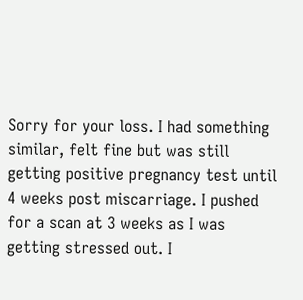Sorry for your loss. I had something similar, felt fine but was still getting positive pregnancy test until 4 weeks post miscarriage. I pushed for a scan at 3 weeks as I was getting stressed out. I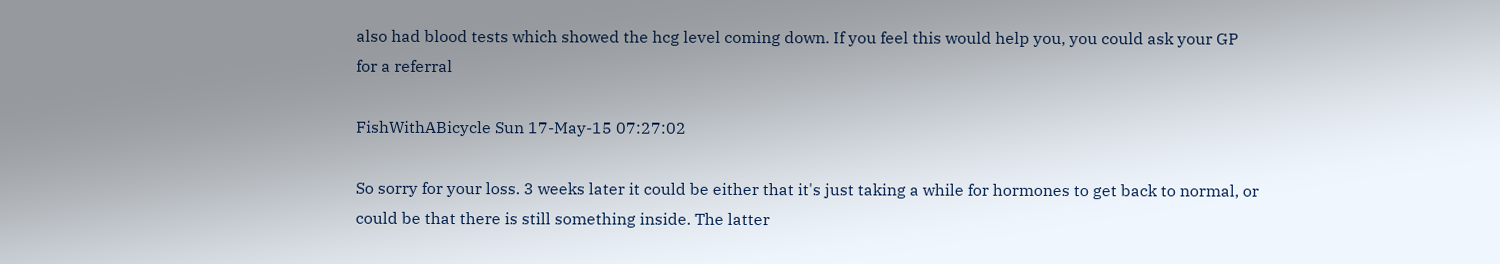also had blood tests which showed the hcg level coming down. If you feel this would help you, you could ask your GP for a referral

FishWithABicycle Sun 17-May-15 07:27:02

So sorry for your loss. 3 weeks later it could be either that it's just taking a while for hormones to get back to normal, or could be that there is still something inside. The latter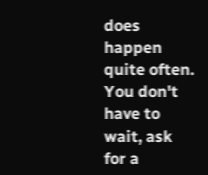does happen quite often. You don't have to wait, ask for a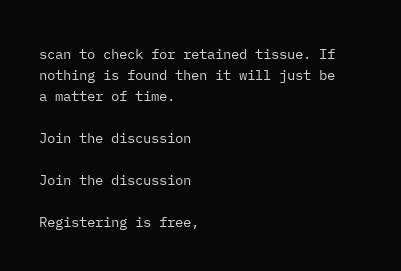scan to check for retained tissue. If nothing is found then it will just be a matter of time.

Join the discussion

Join the discussion

Registering is free,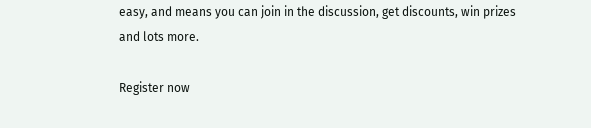easy, and means you can join in the discussion, get discounts, win prizes and lots more.

Register now